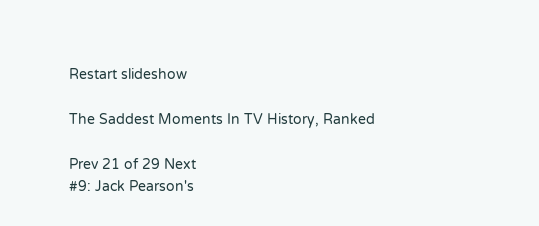Restart slideshow

The Saddest Moments In TV History, Ranked

Prev 21 of 29 Next
#9: Jack Pearson's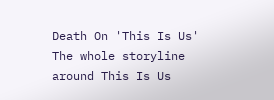Death On 'This Is Us'
The whole storyline around This Is Us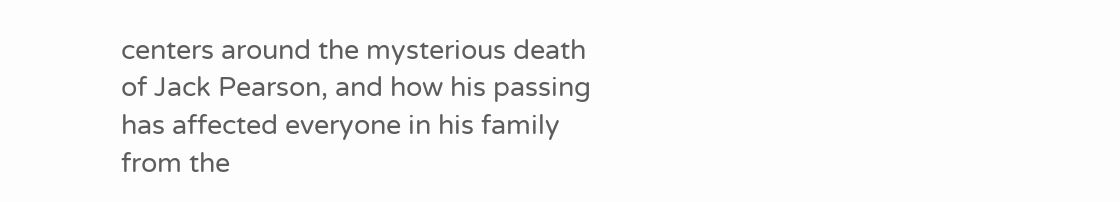centers around the mysterious death of Jack Pearson, and how his passing has affected everyone in his family from the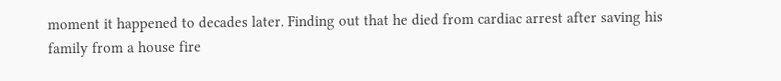moment it happened to decades later. Finding out that he died from cardiac arrest after saving his family from a house fire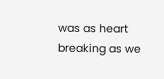was as heart breaking as we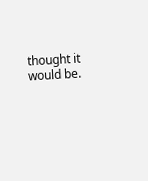thought it would be.